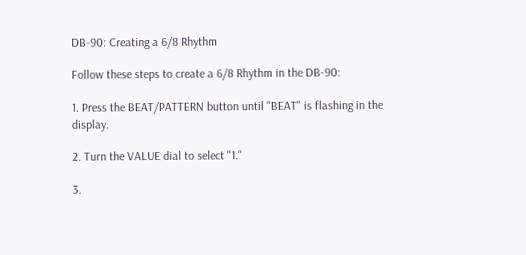DB-90: Creating a 6/8 Rhythm

Follow these steps to create a 6/8 Rhythm in the DB-90:

1. Press the BEAT/PATTERN button until "BEAT" is flashing in the display.

2. Turn the VALUE dial to select "1."

3.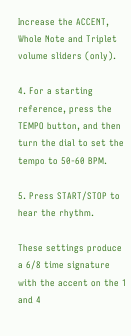Increase the ACCENT, Whole Note and Triplet volume sliders (only).

4. For a starting reference, press the TEMPO button, and then turn the dial to set the tempo to 50-60 BPM.

5. Press START/STOP to hear the rhythm.

These settings produce a 6/8 time signature with the accent on the 1 and 4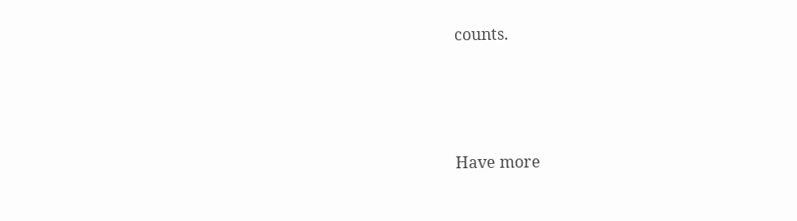counts.




Have more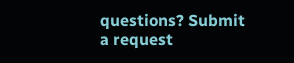questions? Submit a request